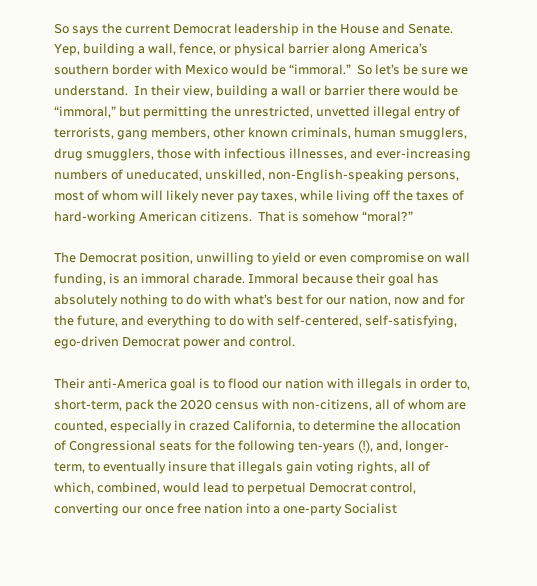So says the current Democrat leadership in the House and Senate. Yep, building a wall, fence, or physical barrier along America’s southern border with Mexico would be “immoral.”  So let’s be sure we understand.  In their view, building a wall or barrier there would be “immoral,” but permitting the unrestricted, unvetted illegal entry of terrorists, gang members, other known criminals, human smugglers, drug smugglers, those with infectious illnesses, and ever-increasing numbers of uneducated, unskilled, non-English-speaking persons, most of whom will likely never pay taxes, while living off the taxes of hard-working American citizens.  That is somehow “moral?”

The Democrat position, unwilling to yield or even compromise on wall funding, is an immoral charade. Immoral because their goal has absolutely nothing to do with what’s best for our nation, now and for the future, and everything to do with self-centered, self-satisfying, ego-driven Democrat power and control.

Their anti-America goal is to flood our nation with illegals in order to, short-term, pack the 2020 census with non-citizens, all of whom are counted, especially in crazed California, to determine the allocation of Congressional seats for the following ten-years (!), and, longer-term, to eventually insure that illegals gain voting rights, all of which, combined, would lead to perpetual Democrat control, converting our once free nation into a one-party Socialist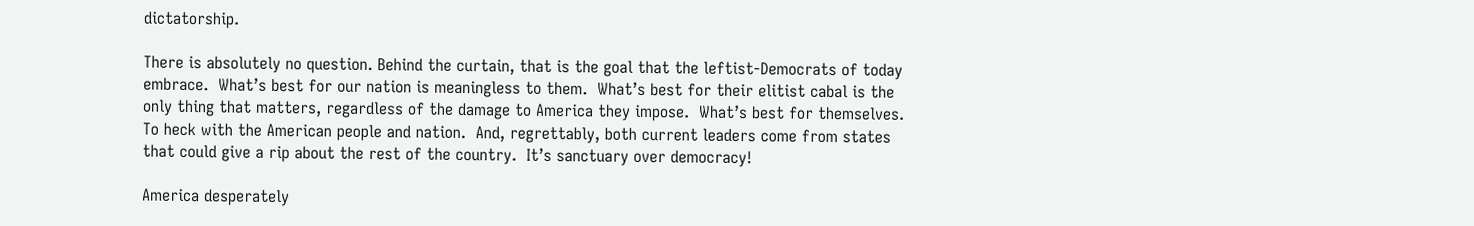dictatorship.

There is absolutely no question. Behind the curtain, that is the goal that the leftist-Democrats of today embrace.  What’s best for our nation is meaningless to them.  What’s best for their elitist cabal is the only thing that matters, regardless of the damage to America they impose.  What’s best for themselves.  To heck with the American people and nation.  And, regrettably, both current leaders come from states that could give a rip about the rest of the country.  It’s sanctuary over democracy!

America desperately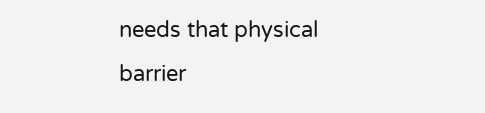needs that physical barrier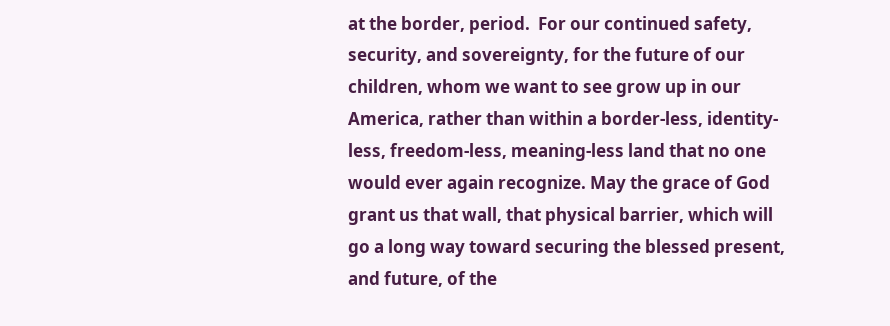at the border, period.  For our continued safety, security, and sovereignty, for the future of our children, whom we want to see grow up in our America, rather than within a border-less, identity-less, freedom-less, meaning-less land that no one would ever again recognize. May the grace of God grant us that wall, that physical barrier, which will go a long way toward securing the blessed present, and future, of the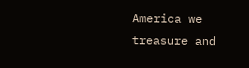America we treasure and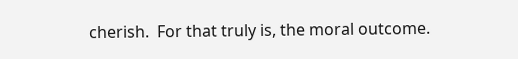cherish.  For that truly is, the moral outcome.